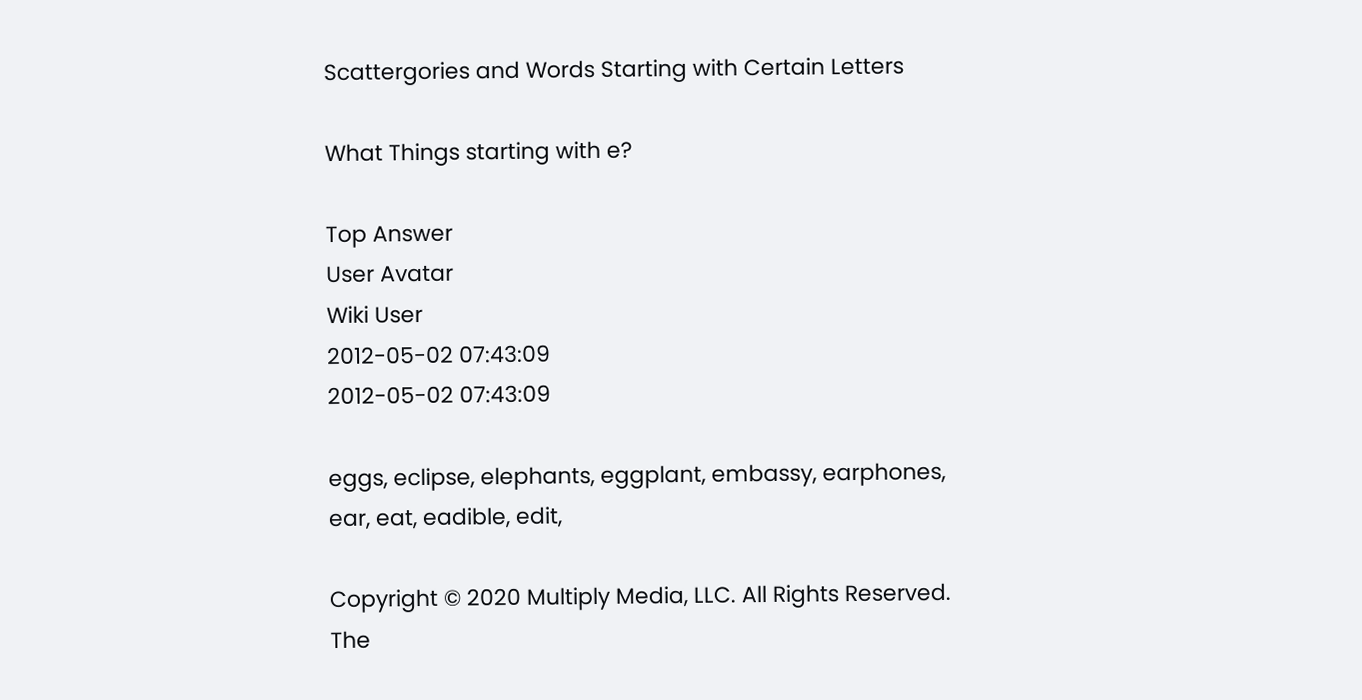Scattergories and Words Starting with Certain Letters

What Things starting with e?

Top Answer
User Avatar
Wiki User
2012-05-02 07:43:09
2012-05-02 07:43:09

eggs, eclipse, elephants, eggplant, embassy, earphones, ear, eat, eadible, edit,

Copyright © 2020 Multiply Media, LLC. All Rights Reserved. The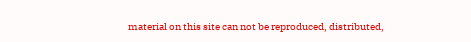material on this site can not be reproduced, distributed,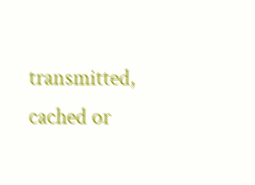transmitted, cached or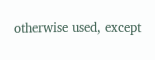otherwise used, except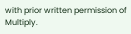with prior written permission of Multiply.